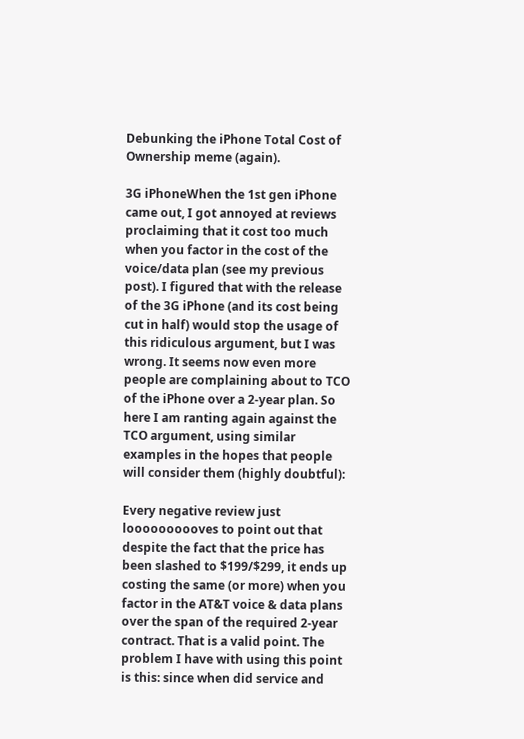Debunking the iPhone Total Cost of Ownership meme (again).

3G iPhoneWhen the 1st gen iPhone came out, I got annoyed at reviews proclaiming that it cost too much when you factor in the cost of the voice/data plan (see my previous post). I figured that with the release of the 3G iPhone (and its cost being cut in half) would stop the usage of this ridiculous argument, but I was wrong. It seems now even more people are complaining about to TCO of the iPhone over a 2-year plan. So here I am ranting again against the TCO argument, using similar examples in the hopes that people will consider them (highly doubtful):

Every negative review just loooooooooves to point out that despite the fact that the price has been slashed to $199/$299, it ends up costing the same (or more) when you factor in the AT&T voice & data plans over the span of the required 2-year contract. That is a valid point. The problem I have with using this point is this: since when did service and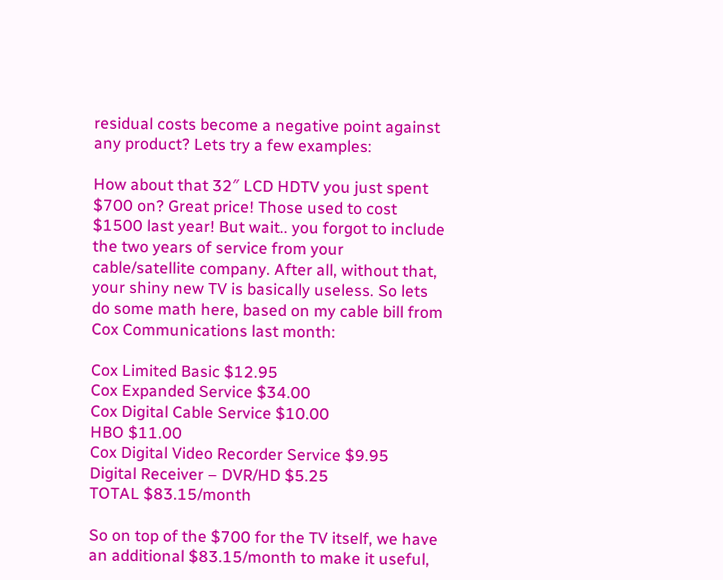residual costs become a negative point against any product? Lets try a few examples:

How about that 32″ LCD HDTV you just spent $700 on? Great price! Those used to cost $1500 last year! But wait.. you forgot to include the two years of service from your cable/satellite company. After all, without that, your shiny new TV is basically useless. So lets do some math here, based on my cable bill from Cox Communications last month:

Cox Limited Basic $12.95
Cox Expanded Service $34.00
Cox Digital Cable Service $10.00
HBO $11.00
Cox Digital Video Recorder Service $9.95
Digital Receiver – DVR/HD $5.25
TOTAL $83.15/month

So on top of the $700 for the TV itself, we have an additional $83.15/month to make it useful,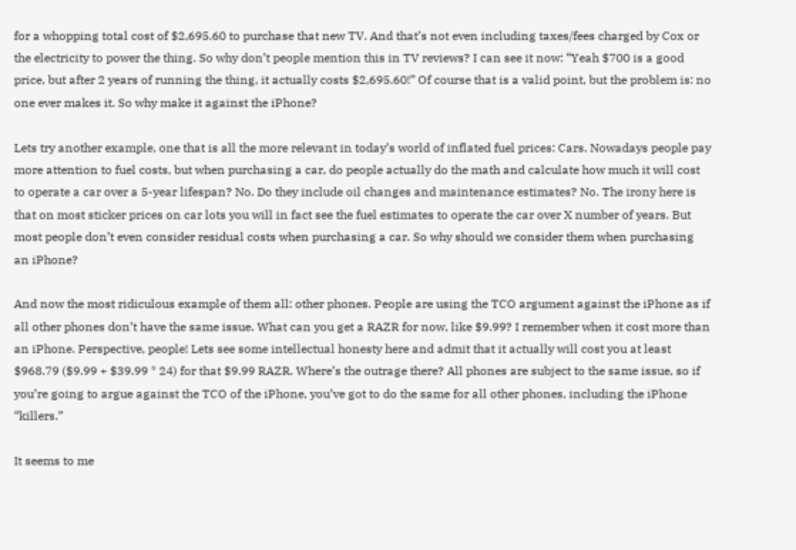for a whopping total cost of $2,695.60 to purchase that new TV. And that’s not even including taxes/fees charged by Cox or the electricity to power the thing. So why don’t people mention this in TV reviews? I can see it now: “Yeah $700 is a good price, but after 2 years of running the thing, it actually costs $2,695.60!” Of course that is a valid point, but the problem is: no one ever makes it. So why make it against the iPhone?

Lets try another example, one that is all the more relevant in today’s world of inflated fuel prices: Cars. Nowadays people pay more attention to fuel costs, but when purchasing a car, do people actually do the math and calculate how much it will cost to operate a car over a 5-year lifespan? No. Do they include oil changes and maintenance estimates? No. The irony here is that on most sticker prices on car lots you will in fact see the fuel estimates to operate the car over X number of years. But most people don’t even consider residual costs when purchasing a car. So why should we consider them when purchasing an iPhone?

And now the most ridiculous example of them all: other phones. People are using the TCO argument against the iPhone as if all other phones don’t have the same issue. What can you get a RAZR for now, like $9.99? I remember when it cost more than an iPhone. Perspective, people! Lets see some intellectual honesty here and admit that it actually will cost you at least $968.79 ($9.99 + $39.99 * 24) for that $9.99 RAZR. Where’s the outrage there? All phones are subject to the same issue, so if you’re going to argue against the TCO of the iPhone, you’ve got to do the same for all other phones, including the iPhone “killers.”

It seems to me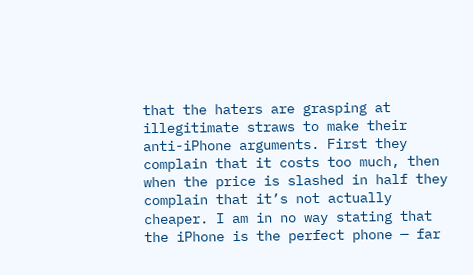that the haters are grasping at illegitimate straws to make their anti-iPhone arguments. First they complain that it costs too much, then when the price is slashed in half they complain that it’s not actually cheaper. I am in no way stating that the iPhone is the perfect phone — far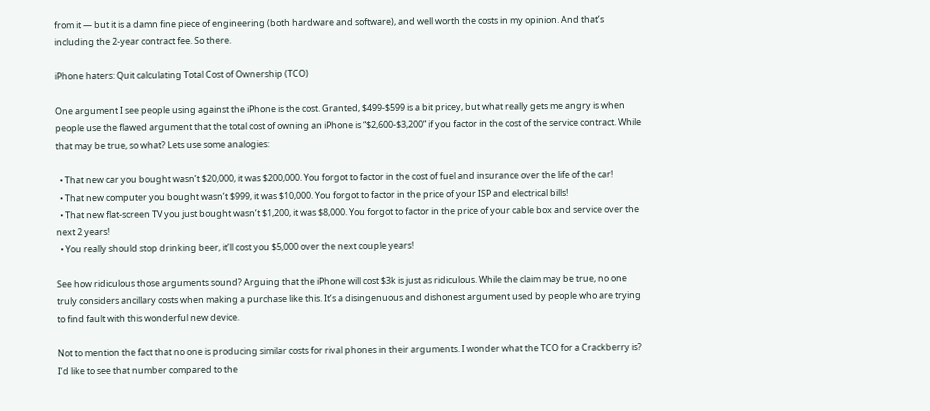from it — but it is a damn fine piece of engineering (both hardware and software), and well worth the costs in my opinion. And that’s including the 2-year contract fee. So there.

iPhone haters: Quit calculating Total Cost of Ownership (TCO)

One argument I see people using against the iPhone is the cost. Granted, $499-$599 is a bit pricey, but what really gets me angry is when people use the flawed argument that the total cost of owning an iPhone is “$2,600-$3,200” if you factor in the cost of the service contract. While that may be true, so what? Lets use some analogies:

  • That new car you bought wasn’t $20,000, it was $200,000. You forgot to factor in the cost of fuel and insurance over the life of the car!
  • That new computer you bought wasn’t $999, it was $10,000. You forgot to factor in the price of your ISP and electrical bills!
  • That new flat-screen TV you just bought wasn’t $1,200, it was $8,000. You forgot to factor in the price of your cable box and service over the next 2 years!
  • You really should stop drinking beer, it’ll cost you $5,000 over the next couple years!

See how ridiculous those arguments sound? Arguing that the iPhone will cost $3k is just as ridiculous. While the claim may be true, no one truly considers ancillary costs when making a purchase like this. It’s a disingenuous and dishonest argument used by people who are trying to find fault with this wonderful new device.

Not to mention the fact that no one is producing similar costs for rival phones in their arguments. I wonder what the TCO for a Crackberry is? I’d like to see that number compared to the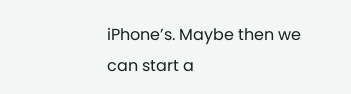iPhone’s. Maybe then we can start a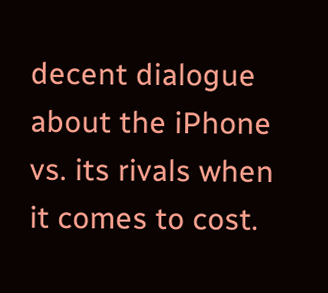decent dialogue about the iPhone vs. its rivals when it comes to cost.